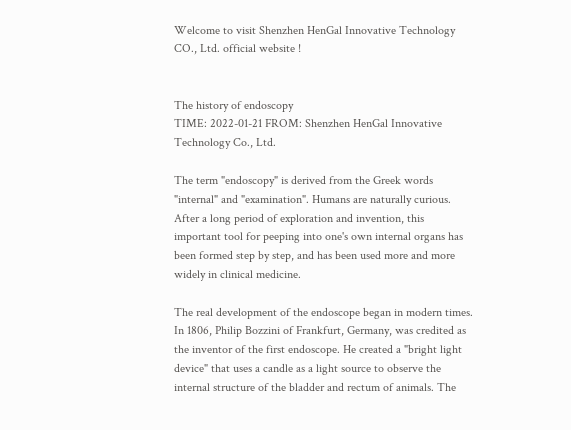Welcome to visit Shenzhen HenGal Innovative Technology CO., Ltd. official website !


The history of endoscopy
TIME: 2022-01-21 FROM: Shenzhen HenGal Innovative Technology Co., Ltd.

The term "endoscopy" is derived from the Greek words "internal" and "examination". Humans are naturally curious. After a long period of exploration and invention, this important tool for peeping into one's own internal organs has been formed step by step, and has been used more and more widely in clinical medicine.

The real development of the endoscope began in modern times. In 1806, Philip Bozzini of Frankfurt, Germany, was credited as the inventor of the first endoscope. He created a "bright light device" that uses a candle as a light source to observe the internal structure of the bladder and rectum of animals. The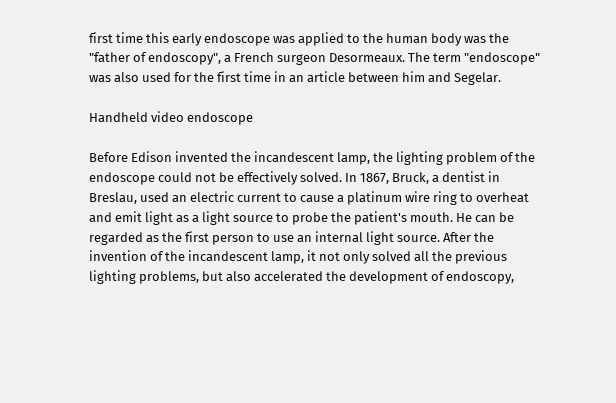first time this early endoscope was applied to the human body was the "father of endoscopy", a French surgeon Desormeaux. The term "endoscope" was also used for the first time in an article between him and Segelar.

Handheld video endoscope

Before Edison invented the incandescent lamp, the lighting problem of the endoscope could not be effectively solved. In 1867, Bruck, a dentist in Breslau, used an electric current to cause a platinum wire ring to overheat and emit light as a light source to probe the patient's mouth. He can be regarded as the first person to use an internal light source. After the invention of the incandescent lamp, it not only solved all the previous lighting problems, but also accelerated the development of endoscopy,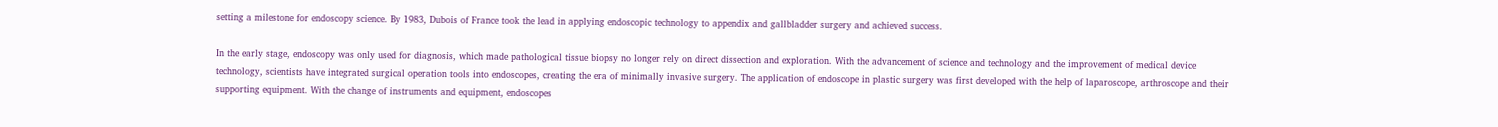setting a milestone for endoscopy science. By 1983, Dubois of France took the lead in applying endoscopic technology to appendix and gallbladder surgery and achieved success.

In the early stage, endoscopy was only used for diagnosis, which made pathological tissue biopsy no longer rely on direct dissection and exploration. With the advancement of science and technology and the improvement of medical device technology, scientists have integrated surgical operation tools into endoscopes, creating the era of minimally invasive surgery. The application of endoscope in plastic surgery was first developed with the help of laparoscope, arthroscope and their supporting equipment. With the change of instruments and equipment, endoscopes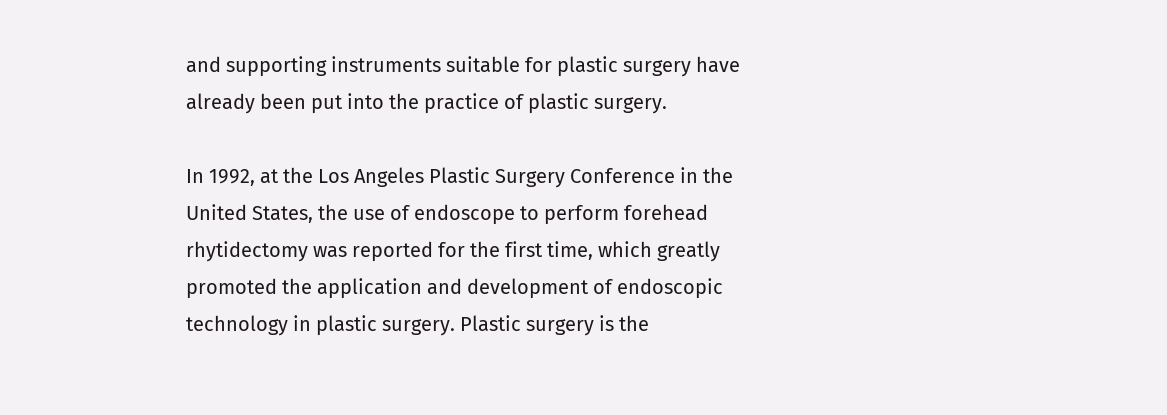and supporting instruments suitable for plastic surgery have already been put into the practice of plastic surgery.

In 1992, at the Los Angeles Plastic Surgery Conference in the United States, the use of endoscope to perform forehead rhytidectomy was reported for the first time, which greatly promoted the application and development of endoscopic technology in plastic surgery. Plastic surgery is the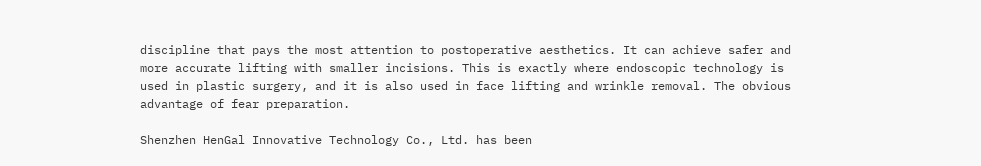discipline that pays the most attention to postoperative aesthetics. It can achieve safer and more accurate lifting with smaller incisions. This is exactly where endoscopic technology is used in plastic surgery, and it is also used in face lifting and wrinkle removal. The obvious advantage of fear preparation.

Shenzhen HenGal Innovative Technology Co., Ltd. has been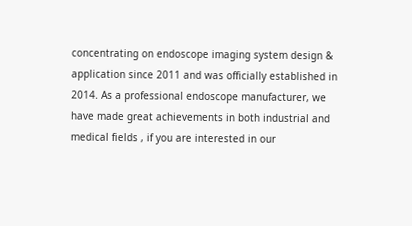concentrating on endoscope imaging system design & application since 2011 and was officially established in 2014. As a professional endoscope manufacturer, we have made great achievements in both industrial and medical fields , if you are interested in our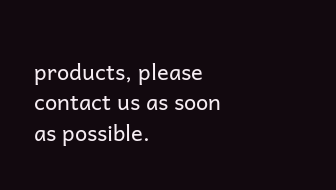products, please contact us as soon as possible.